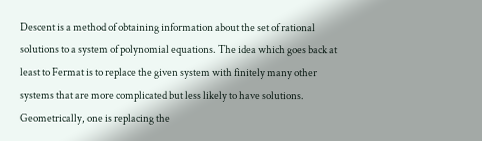Descent is a method of obtaining information about the set of rational solutions to a system of polynomial equations. The idea which goes back at least to Fermat is to replace the given system with finitely many other systems that are more complicated but less likely to have solutions. Geometrically, one is replacing the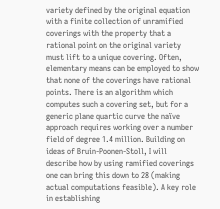variety defined by the original equation with a finite collection of unramified coverings with the property that a rational point on the original variety must lift to a unique covering. Often, elementary means can be employed to show that none of the coverings have rational points. There is an algorithm which computes such a covering set, but for a generic plane quartic curve the naïve approach requires working over a number field of degree 1.4 million. Building on ideas of Bruin-Poonen-Stoll, I will describe how by using ramified coverings one can bring this down to 28 (making actual computations feasible). A key role in establishing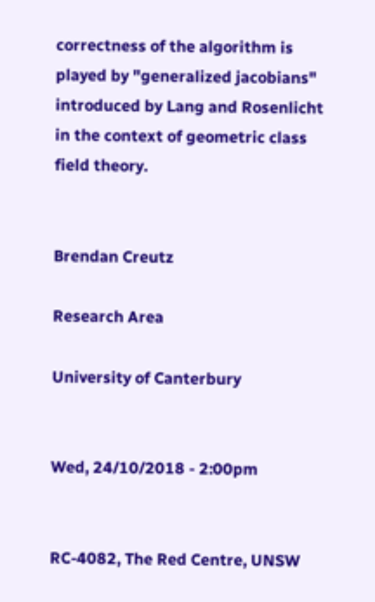correctness of the algorithm is played by "generalized jacobians" introduced by Lang and Rosenlicht in the context of geometric class field theory.


Brendan Creutz

Research Area

University of Canterbury


Wed, 24/10/2018 - 2:00pm


RC-4082, The Red Centre, UNSW